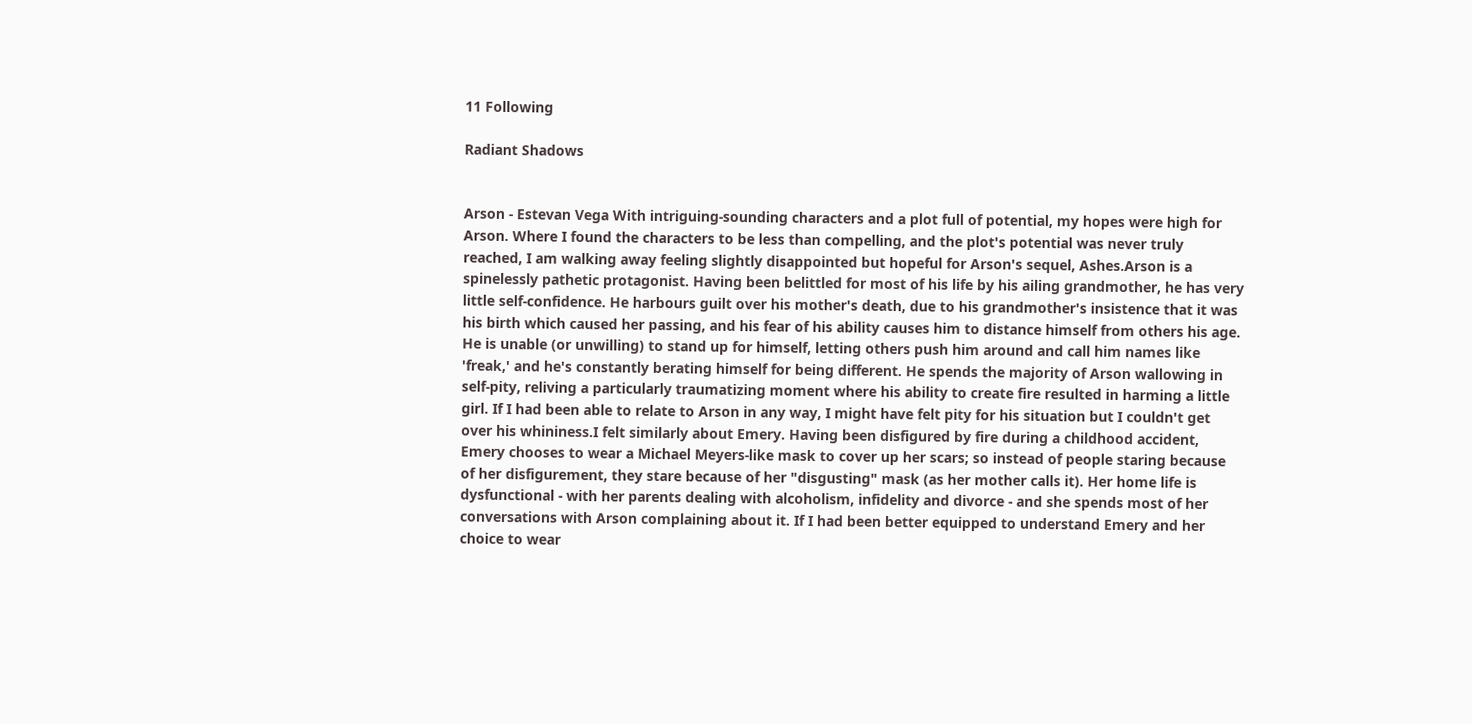11 Following

Radiant Shadows


Arson - Estevan Vega With intriguing-sounding characters and a plot full of potential, my hopes were high for Arson. Where I found the characters to be less than compelling, and the plot's potential was never truly reached, I am walking away feeling slightly disappointed but hopeful for Arson's sequel, Ashes.Arson is a spinelessly pathetic protagonist. Having been belittled for most of his life by his ailing grandmother, he has very little self-confidence. He harbours guilt over his mother's death, due to his grandmother's insistence that it was his birth which caused her passing, and his fear of his ability causes him to distance himself from others his age. He is unable (or unwilling) to stand up for himself, letting others push him around and call him names like 'freak,' and he's constantly berating himself for being different. He spends the majority of Arson wallowing in self-pity, reliving a particularly traumatizing moment where his ability to create fire resulted in harming a little girl. If I had been able to relate to Arson in any way, I might have felt pity for his situation but I couldn't get over his whininess.I felt similarly about Emery. Having been disfigured by fire during a childhood accident, Emery chooses to wear a Michael Meyers-like mask to cover up her scars; so instead of people staring because of her disfigurement, they stare because of her "disgusting" mask (as her mother calls it). Her home life is dysfunctional - with her parents dealing with alcoholism, infidelity and divorce - and she spends most of her conversations with Arson complaining about it. If I had been better equipped to understand Emery and her choice to wear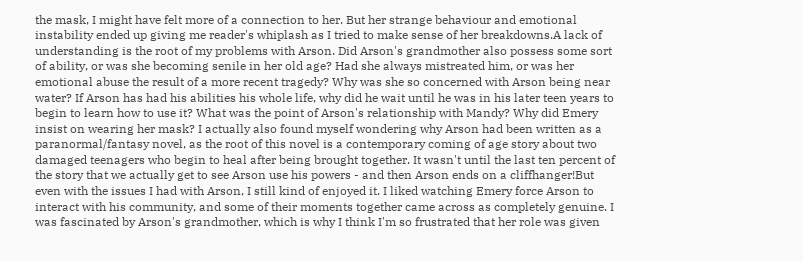the mask, I might have felt more of a connection to her. But her strange behaviour and emotional instability ended up giving me reader's whiplash as I tried to make sense of her breakdowns.A lack of understanding is the root of my problems with Arson. Did Arson's grandmother also possess some sort of ability, or was she becoming senile in her old age? Had she always mistreated him, or was her emotional abuse the result of a more recent tragedy? Why was she so concerned with Arson being near water? If Arson has had his abilities his whole life, why did he wait until he was in his later teen years to begin to learn how to use it? What was the point of Arson's relationship with Mandy? Why did Emery insist on wearing her mask? I actually also found myself wondering why Arson had been written as a paranormal/fantasy novel, as the root of this novel is a contemporary coming of age story about two damaged teenagers who begin to heal after being brought together. It wasn't until the last ten percent of the story that we actually get to see Arson use his powers - and then Arson ends on a cliffhanger!But even with the issues I had with Arson, I still kind of enjoyed it. I liked watching Emery force Arson to interact with his community, and some of their moments together came across as completely genuine. I was fascinated by Arson's grandmother, which is why I think I'm so frustrated that her role was given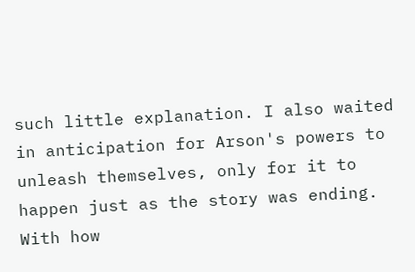such little explanation. I also waited in anticipation for Arson's powers to unleash themselves, only for it to happen just as the story was ending. With how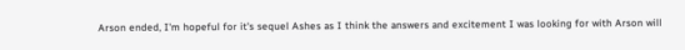Arson ended, I'm hopeful for it's sequel Ashes as I think the answers and excitement I was looking for with Arson will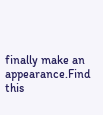finally make an appearance.Find this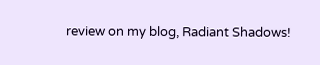review on my blog, Radiant Shadows!